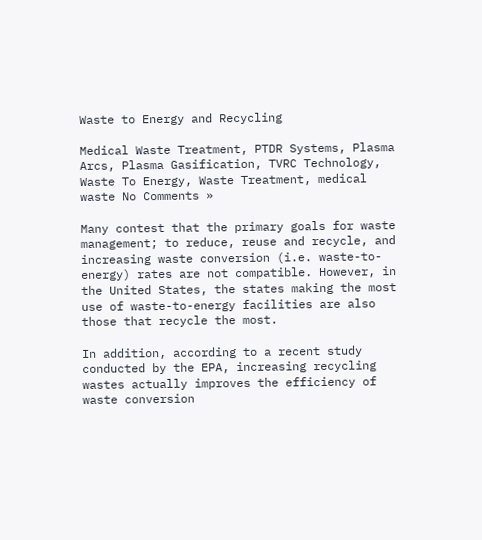Waste to Energy and Recycling

Medical Waste Treatment, PTDR Systems, Plasma Arcs, Plasma Gasification, TVRC Technology, Waste To Energy, Waste Treatment, medical waste No Comments »

Many contest that the primary goals for waste management; to reduce, reuse and recycle, and increasing waste conversion (i.e. waste-to-energy) rates are not compatible. However, in the United States, the states making the most use of waste-to-energy facilities are also those that recycle the most.

In addition, according to a recent study conducted by the EPA, increasing recycling wastes actually improves the efficiency of waste conversion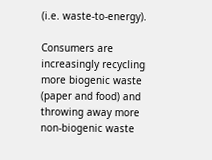(i.e. waste-to-energy).

Consumers are increasingly recycling more biogenic waste (paper and food) and throwing away more non-biogenic waste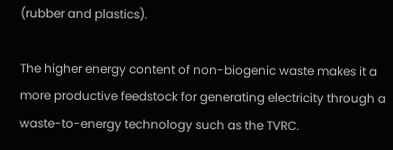(rubber and plastics).

The higher energy content of non-biogenic waste makes it a more productive feedstock for generating electricity through a waste-to-energy technology such as the TVRC.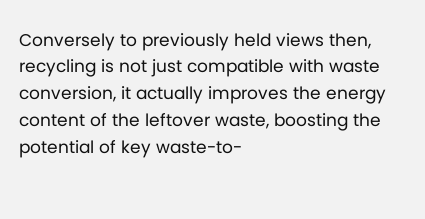Conversely to previously held views then, recycling is not just compatible with waste conversion, it actually improves the energy content of the leftover waste, boosting the potential of key waste-to-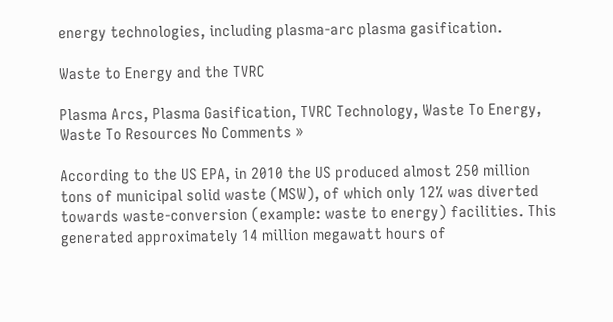energy technologies, including plasma-arc plasma gasification.

Waste to Energy and the TVRC

Plasma Arcs, Plasma Gasification, TVRC Technology, Waste To Energy, Waste To Resources No Comments »

According to the US EPA, in 2010 the US produced almost 250 million tons of municipal solid waste (MSW), of which only 12% was diverted towards waste-conversion (example: waste to energy) facilities. This generated approximately 14 million megawatt hours of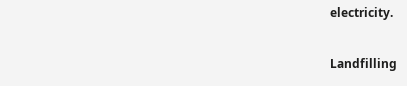electricity.

Landfilling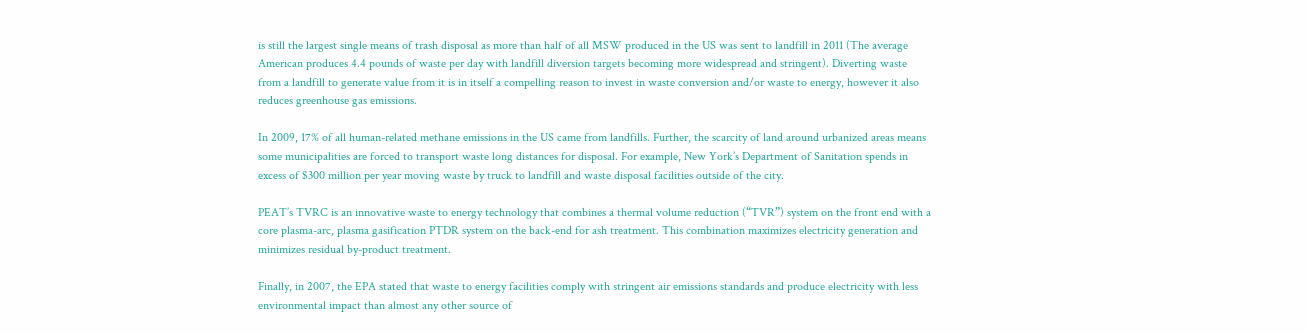is still the largest single means of trash disposal as more than half of all MSW produced in the US was sent to landfill in 2011 (The average American produces 4.4 pounds of waste per day with landfill diversion targets becoming more widespread and stringent). Diverting waste from a landfill to generate value from it is in itself a compelling reason to invest in waste conversion and/or waste to energy, however it also reduces greenhouse gas emissions.

In 2009, 17% of all human-related methane emissions in the US came from landfills. Further, the scarcity of land around urbanized areas means some municipalities are forced to transport waste long distances for disposal. For example, New York’s Department of Sanitation spends in excess of $300 million per year moving waste by truck to landfill and waste disposal facilities outside of the city.

PEAT’s TVRC is an innovative waste to energy technology that combines a thermal volume reduction (“TVR”) system on the front end with a core plasma-arc, plasma gasification PTDR system on the back-end for ash treatment. This combination maximizes electricity generation and minimizes residual by-product treatment.

Finally, in 2007, the EPA stated that waste to energy facilities comply with stringent air emissions standards and produce electricity with less environmental impact than almost any other source of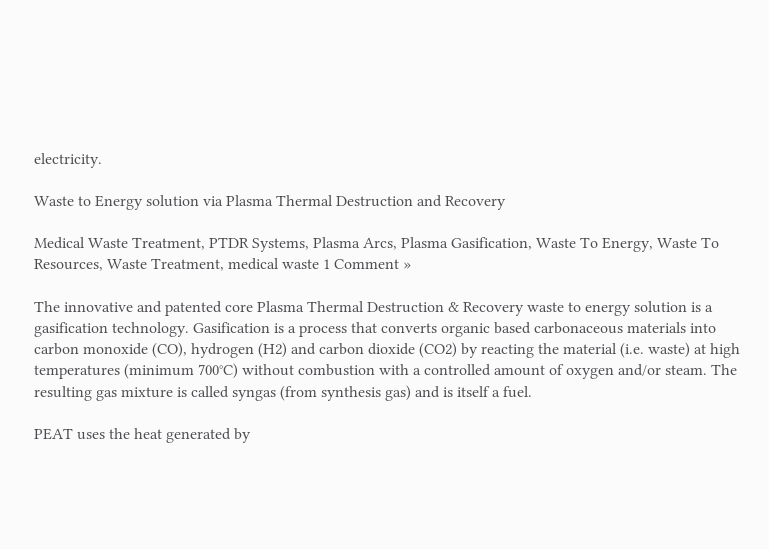electricity.

Waste to Energy solution via Plasma Thermal Destruction and Recovery

Medical Waste Treatment, PTDR Systems, Plasma Arcs, Plasma Gasification, Waste To Energy, Waste To Resources, Waste Treatment, medical waste 1 Comment »

The innovative and patented core Plasma Thermal Destruction & Recovery waste to energy solution is a gasification technology. Gasification is a process that converts organic based carbonaceous materials into carbon monoxide (CO), hydrogen (H2) and carbon dioxide (CO2) by reacting the material (i.e. waste) at high temperatures (minimum 700°C) without combustion with a controlled amount of oxygen and/or steam. The resulting gas mixture is called syngas (from synthesis gas) and is itself a fuel.

PEAT uses the heat generated by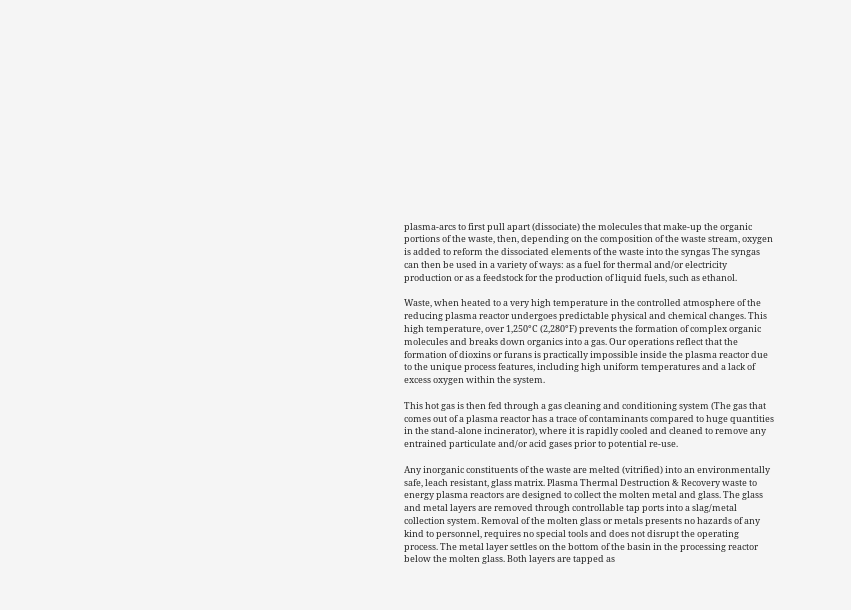plasma-arcs to first pull apart (dissociate) the molecules that make-up the organic portions of the waste, then, depending on the composition of the waste stream, oxygen is added to reform the dissociated elements of the waste into the syngas The syngas can then be used in a variety of ways: as a fuel for thermal and/or electricity production or as a feedstock for the production of liquid fuels, such as ethanol.

Waste, when heated to a very high temperature in the controlled atmosphere of the reducing plasma reactor undergoes predictable physical and chemical changes. This high temperature, over 1,250°C (2,280°F) prevents the formation of complex organic molecules and breaks down organics into a gas. Our operations reflect that the formation of dioxins or furans is practically impossible inside the plasma reactor due to the unique process features, including high uniform temperatures and a lack of excess oxygen within the system.

This hot gas is then fed through a gas cleaning and conditioning system (The gas that comes out of a plasma reactor has a trace of contaminants compared to huge quantities in the stand-alone incinerator), where it is rapidly cooled and cleaned to remove any entrained particulate and/or acid gases prior to potential re-use.

Any inorganic constituents of the waste are melted (vitrified) into an environmentally safe, leach resistant, glass matrix. Plasma Thermal Destruction & Recovery waste to energy plasma reactors are designed to collect the molten metal and glass. The glass and metal layers are removed through controllable tap ports into a slag/metal collection system. Removal of the molten glass or metals presents no hazards of any kind to personnel, requires no special tools and does not disrupt the operating process. The metal layer settles on the bottom of the basin in the processing reactor below the molten glass. Both layers are tapped as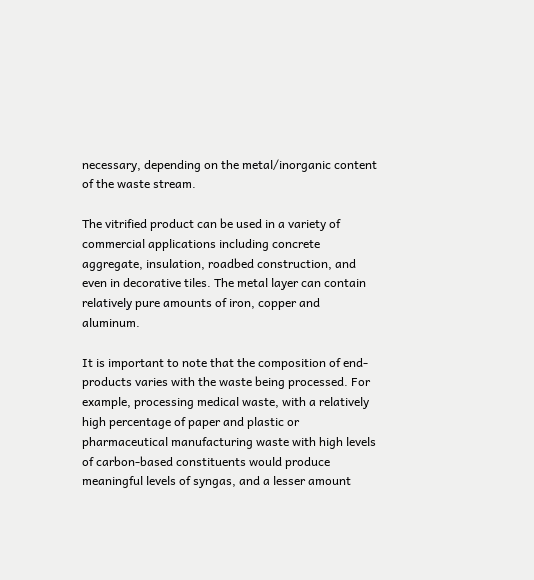necessary, depending on the metal/inorganic content of the waste stream.

The vitrified product can be used in a variety of commercial applications including concrete aggregate, insulation, roadbed construction, and even in decorative tiles. The metal layer can contain relatively pure amounts of iron, copper and aluminum.

It is important to note that the composition of end-products varies with the waste being processed. For example, processing medical waste, with a relatively high percentage of paper and plastic or pharmaceutical manufacturing waste with high levels of carbon-based constituents would produce meaningful levels of syngas, and a lesser amount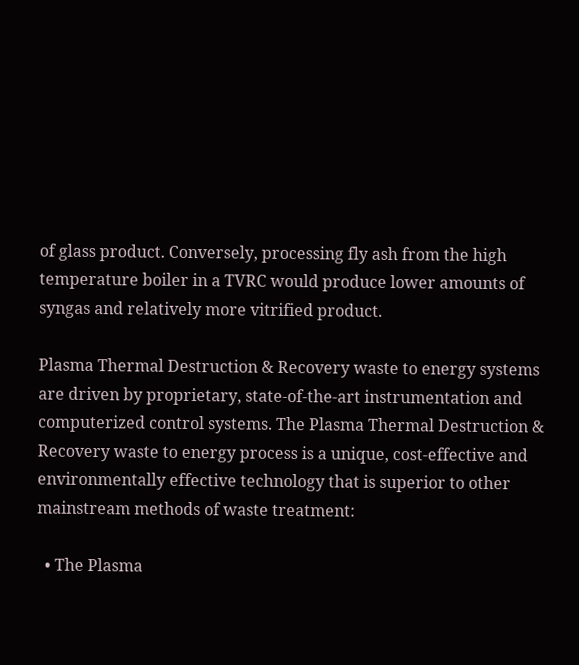of glass product. Conversely, processing fly ash from the high temperature boiler in a TVRC would produce lower amounts of syngas and relatively more vitrified product.

Plasma Thermal Destruction & Recovery waste to energy systems are driven by proprietary, state-of-the-art instrumentation and computerized control systems. The Plasma Thermal Destruction & Recovery waste to energy process is a unique, cost-effective and environmentally effective technology that is superior to other mainstream methods of waste treatment:

  • The Plasma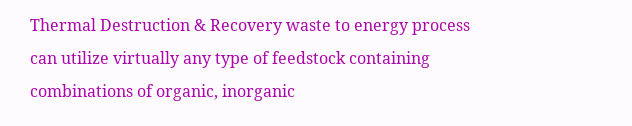Thermal Destruction & Recovery waste to energy process can utilize virtually any type of feedstock containing combinations of organic, inorganic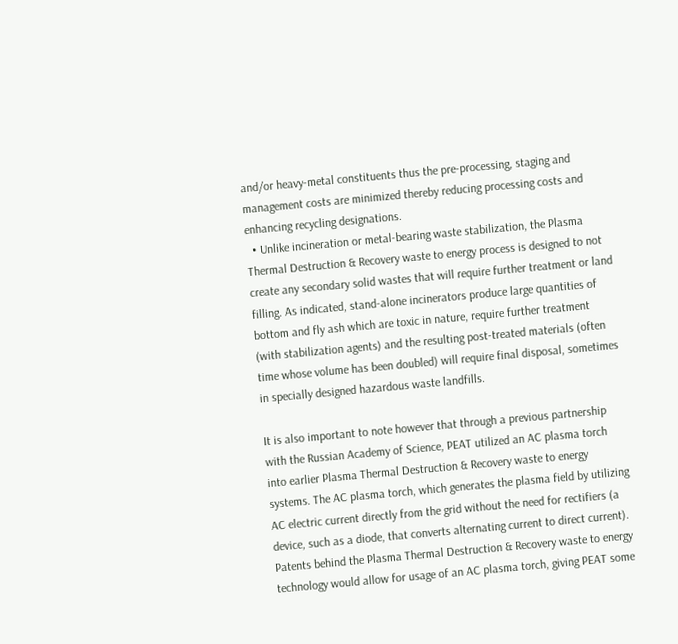and/or heavy-metal constituents thus the pre-processing, staging and management costs are minimized thereby reducing processing costs and enhancing recycling designations.
  • Unlike incineration or metal-bearing waste stabilization, the Plasma Thermal Destruction & Recovery waste to energy process is designed to not create any secondary solid wastes that will require further treatment or land filling. As indicated, stand-alone incinerators produce large quantities of bottom and fly ash which are toxic in nature, require further treatment (with stabilization agents) and the resulting post-treated materials (often time whose volume has been doubled) will require final disposal, sometimes in specially designed hazardous waste landfills.

It is also important to note however that through a previous partnership with the Russian Academy of Science, PEAT utilized an AC plasma torch into earlier Plasma Thermal Destruction & Recovery waste to energy systems. The AC plasma torch, which generates the plasma field by utilizing AC electric current directly from the grid without the need for rectifiers (a device, such as a diode, that converts alternating current to direct current). Patents behind the Plasma Thermal Destruction & Recovery waste to energy technology would allow for usage of an AC plasma torch, giving PEAT some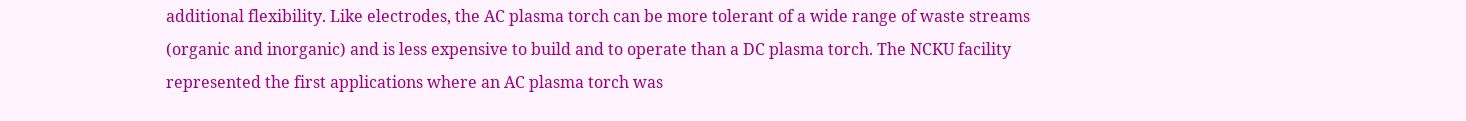additional flexibility. Like electrodes, the AC plasma torch can be more tolerant of a wide range of waste streams (organic and inorganic) and is less expensive to build and to operate than a DC plasma torch. The NCKU facility represented the first applications where an AC plasma torch was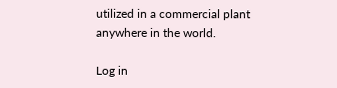utilized in a commercial plant anywhere in the world.

Log in